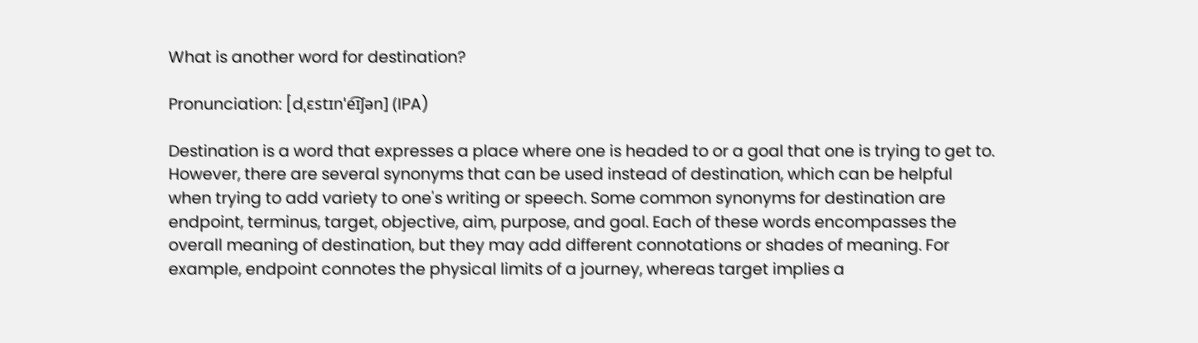What is another word for destination?

Pronunciation: [dˌɛstɪnˈe͡ɪʃən] (IPA)

Destination is a word that expresses a place where one is headed to or a goal that one is trying to get to. However, there are several synonyms that can be used instead of destination, which can be helpful when trying to add variety to one's writing or speech. Some common synonyms for destination are endpoint, terminus, target, objective, aim, purpose, and goal. Each of these words encompasses the overall meaning of destination, but they may add different connotations or shades of meaning. For example, endpoint connotes the physical limits of a journey, whereas target implies a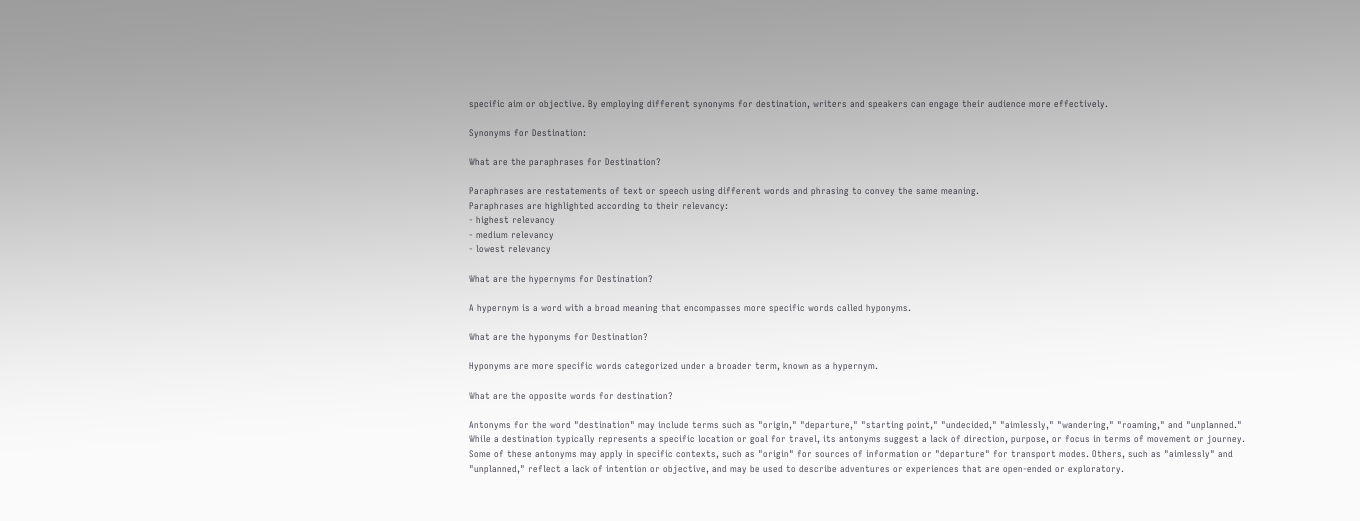specific aim or objective. By employing different synonyms for destination, writers and speakers can engage their audience more effectively.

Synonyms for Destination:

What are the paraphrases for Destination?

Paraphrases are restatements of text or speech using different words and phrasing to convey the same meaning.
Paraphrases are highlighted according to their relevancy:
- highest relevancy
- medium relevancy
- lowest relevancy

What are the hypernyms for Destination?

A hypernym is a word with a broad meaning that encompasses more specific words called hyponyms.

What are the hyponyms for Destination?

Hyponyms are more specific words categorized under a broader term, known as a hypernym.

What are the opposite words for destination?

Antonyms for the word "destination" may include terms such as "origin," "departure," "starting point," "undecided," "aimlessly," "wandering," "roaming," and "unplanned." While a destination typically represents a specific location or goal for travel, its antonyms suggest a lack of direction, purpose, or focus in terms of movement or journey. Some of these antonyms may apply in specific contexts, such as "origin" for sources of information or "departure" for transport modes. Others, such as "aimlessly" and "unplanned," reflect a lack of intention or objective, and may be used to describe adventures or experiences that are open-ended or exploratory.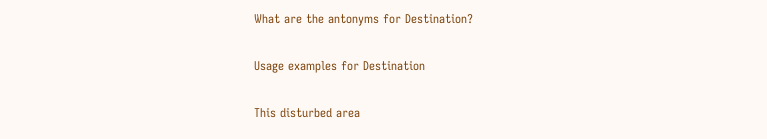What are the antonyms for Destination?

Usage examples for Destination

This disturbed area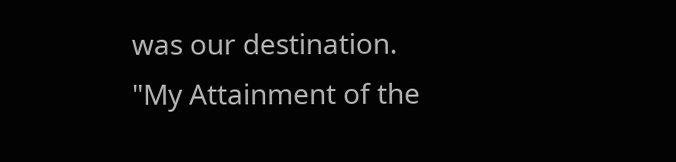was our destination.
"My Attainment of the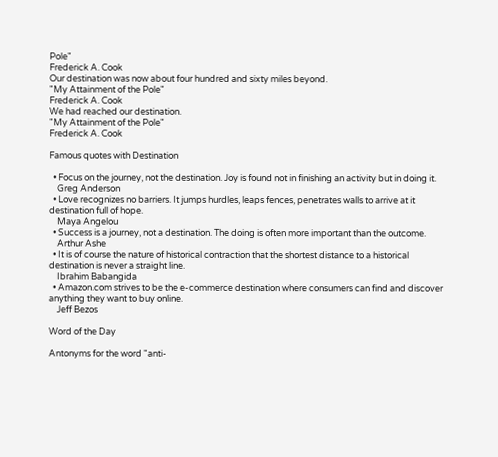Pole"
Frederick A. Cook
Our destination was now about four hundred and sixty miles beyond.
"My Attainment of the Pole"
Frederick A. Cook
We had reached our destination.
"My Attainment of the Pole"
Frederick A. Cook

Famous quotes with Destination

  • Focus on the journey, not the destination. Joy is found not in finishing an activity but in doing it.
    Greg Anderson
  • Love recognizes no barriers. It jumps hurdles, leaps fences, penetrates walls to arrive at it destination full of hope.
    Maya Angelou
  • Success is a journey, not a destination. The doing is often more important than the outcome.
    Arthur Ashe
  • It is of course the nature of historical contraction that the shortest distance to a historical destination is never a straight line.
    Ibrahim Babangida
  • Amazon.com strives to be the e-commerce destination where consumers can find and discover anything they want to buy online.
    Jeff Bezos

Word of the Day

Antonyms for the word "anti-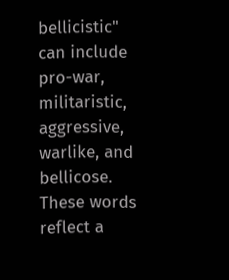bellicistic" can include pro-war, militaristic, aggressive, warlike, and bellicose. These words reflect a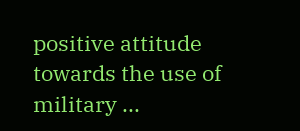positive attitude towards the use of military ...